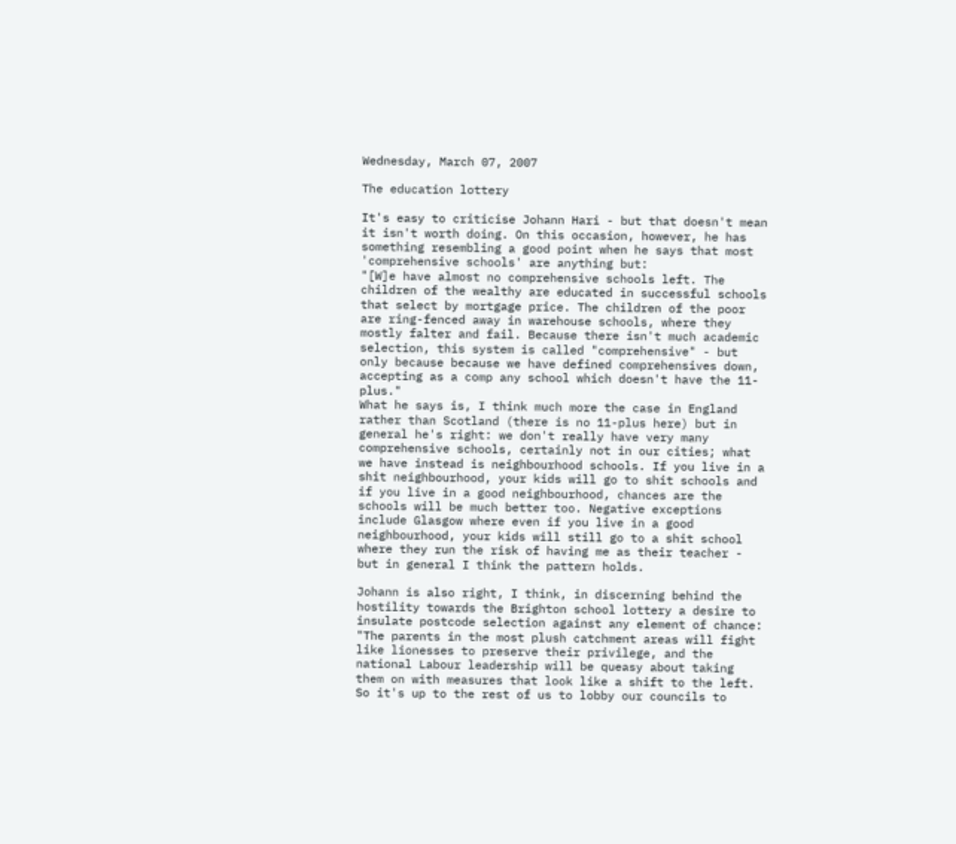Wednesday, March 07, 2007

The education lottery

It's easy to criticise Johann Hari - but that doesn't mean it isn't worth doing. On this occasion, however, he has something resembling a good point when he says that most 'comprehensive schools' are anything but:
"[W]e have almost no comprehensive schools left. The children of the wealthy are educated in successful schools that select by mortgage price. The children of the poor are ring-fenced away in warehouse schools, where they mostly falter and fail. Because there isn't much academic selection, this system is called "comprehensive" - but only because because we have defined comprehensives down, accepting as a comp any school which doesn't have the 11-plus."
What he says is, I think much more the case in England rather than Scotland (there is no 11-plus here) but in general he's right: we don't really have very many comprehensive schools, certainly not in our cities; what we have instead is neighbourhood schools. If you live in a shit neighbourhood, your kids will go to shit schools and if you live in a good neighbourhood, chances are the schools will be much better too. Negative exceptions include Glasgow where even if you live in a good neighbourhood, your kids will still go to a shit school where they run the risk of having me as their teacher - but in general I think the pattern holds.

Johann is also right, I think, in discerning behind the hostility towards the Brighton school lottery a desire to insulate postcode selection against any element of chance:
"The parents in the most plush catchment areas will fight like lionesses to preserve their privilege, and the national Labour leadership will be queasy about taking them on with measures that look like a shift to the left. So it's up to the rest of us to lobby our councils to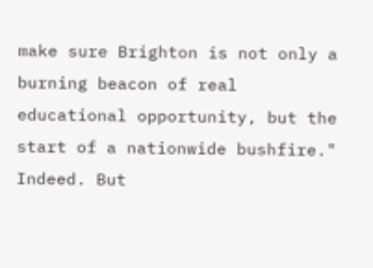make sure Brighton is not only a burning beacon of real educational opportunity, but the start of a nationwide bushfire."
Indeed. But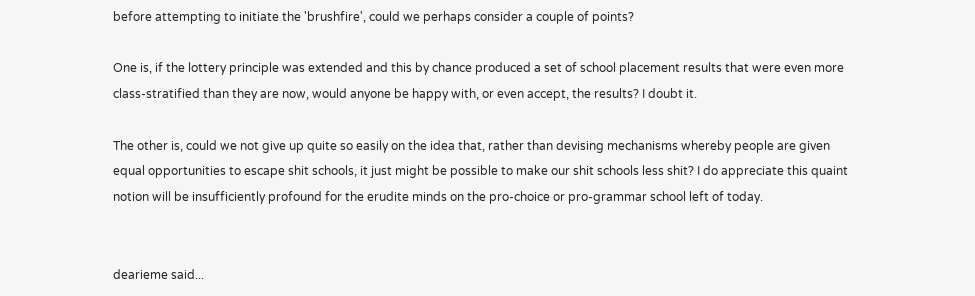before attempting to initiate the 'brushfire', could we perhaps consider a couple of points?

One is, if the lottery principle was extended and this by chance produced a set of school placement results that were even more class-stratified than they are now, would anyone be happy with, or even accept, the results? I doubt it.

The other is, could we not give up quite so easily on the idea that, rather than devising mechanisms whereby people are given equal opportunities to escape shit schools, it just might be possible to make our shit schools less shit? I do appreciate this quaint notion will be insufficiently profound for the erudite minds on the pro-choice or pro-grammar school left of today.


dearieme said...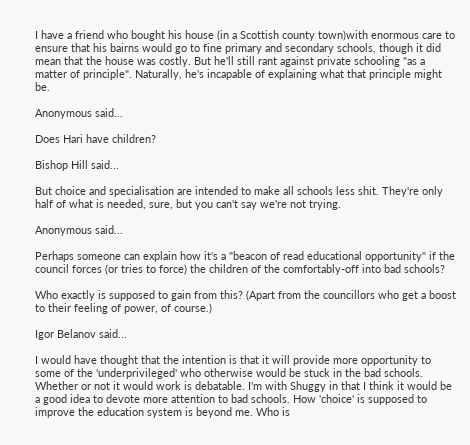I have a friend who bought his house (in a Scottish county town)with enormous care to ensure that his bairns would go to fine primary and secondary schools, though it did mean that the house was costly. But he'll still rant against private schooling "as a matter of principle". Naturally, he's incapable of explaining what that principle might be.

Anonymous said...

Does Hari have children?

Bishop Hill said...

But choice and specialisation are intended to make all schools less shit. They're only half of what is needed, sure, but you can't say we're not trying.

Anonymous said...

Perhaps someone can explain how it's a "beacon of read educational opportunity" if the council forces (or tries to force) the children of the comfortably-off into bad schools?

Who exactly is supposed to gain from this? (Apart from the councillors who get a boost to their feeling of power, of course.)

Igor Belanov said...

I would have thought that the intention is that it will provide more opportunity to some of the 'underprivileged' who otherwise would be stuck in the bad schools. Whether or not it would work is debatable. I'm with Shuggy in that I think it would be a good idea to devote more attention to bad schools. How 'choice' is supposed to improve the education system is beyond me. Who is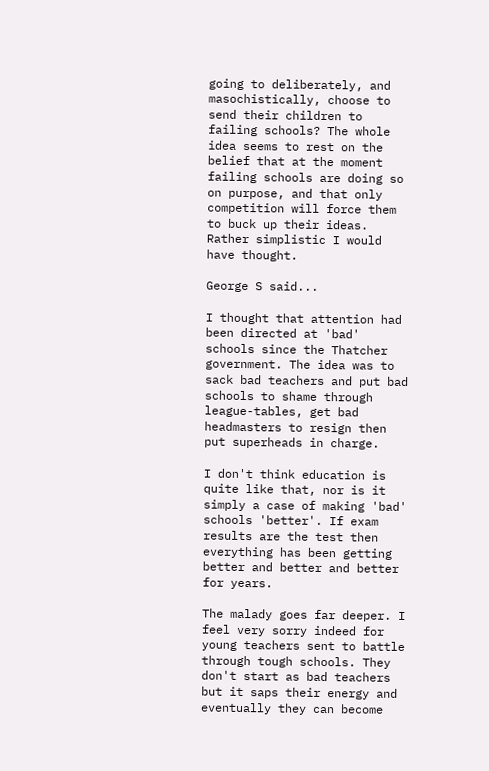going to deliberately, and masochistically, choose to send their children to failing schools? The whole idea seems to rest on the belief that at the moment failing schools are doing so on purpose, and that only competition will force them to buck up their ideas. Rather simplistic I would have thought.

George S said...

I thought that attention had been directed at 'bad' schools since the Thatcher government. The idea was to sack bad teachers and put bad schools to shame through league-tables, get bad headmasters to resign then put superheads in charge.

I don't think education is quite like that, nor is it simply a case of making 'bad' schools 'better'. If exam results are the test then everything has been getting better and better and better for years.

The malady goes far deeper. I feel very sorry indeed for young teachers sent to battle through tough schools. They don't start as bad teachers but it saps their energy and eventually they can become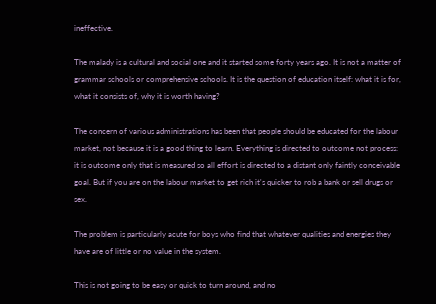ineffective.

The malady is a cultural and social one and it started some forty years ago. It is not a matter of grammar schools or comprehensive schools. It is the question of education itself: what it is for, what it consists of, why it is worth having?

The concern of various administrations has been that people should be educated for the labour market, not because it is a good thing to learn. Everything is directed to outcome not process: it is outcome only that is measured so all effort is directed to a distant only faintly conceivable goal. But if you are on the labour market to get rich it's quicker to rob a bank or sell drugs or sex.

The problem is particularly acute for boys who find that whatever qualities and energies they have are of little or no value in the system.

This is not going to be easy or quick to turn around, and no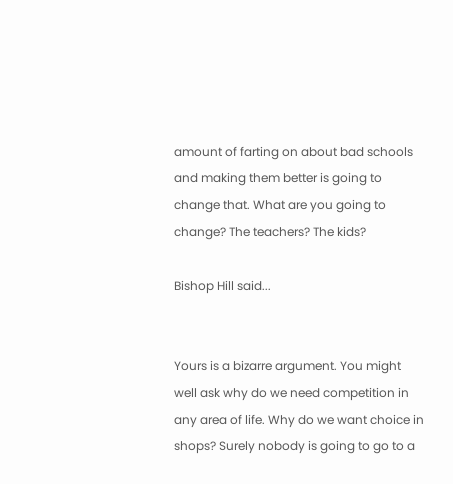amount of farting on about bad schools and making them better is going to change that. What are you going to change? The teachers? The kids?

Bishop Hill said...


Yours is a bizarre argument. You might well ask why do we need competition in any area of life. Why do we want choice in shops? Surely nobody is going to go to a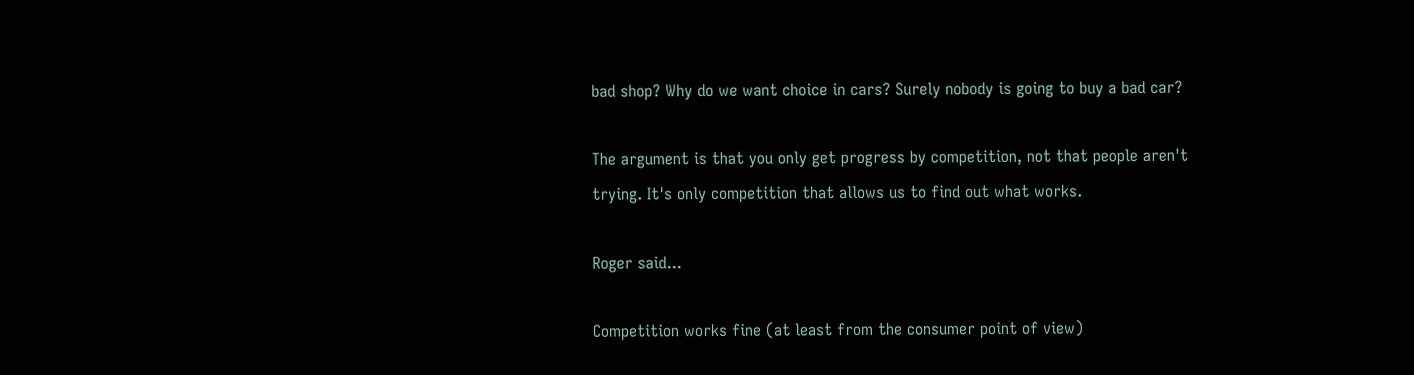bad shop? Why do we want choice in cars? Surely nobody is going to buy a bad car?

The argument is that you only get progress by competition, not that people aren't trying. It's only competition that allows us to find out what works.

Roger said...

Competition works fine (at least from the consumer point of view)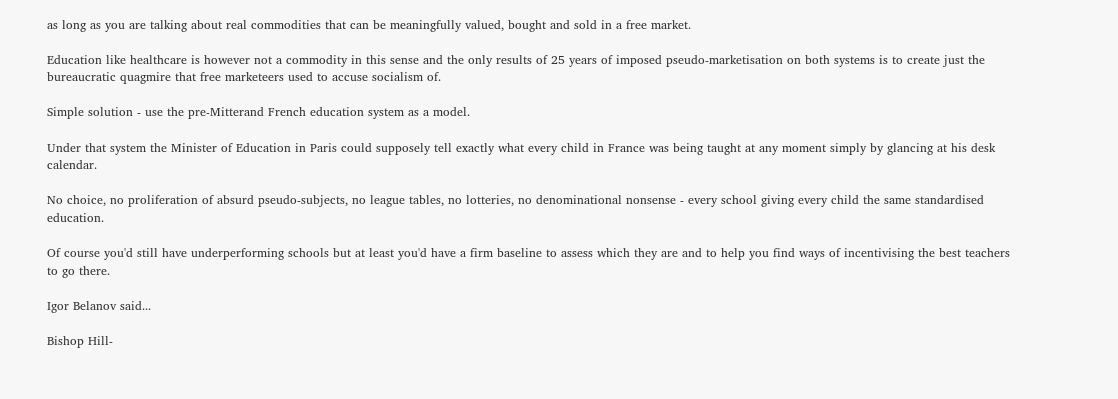as long as you are talking about real commodities that can be meaningfully valued, bought and sold in a free market.

Education like healthcare is however not a commodity in this sense and the only results of 25 years of imposed pseudo-marketisation on both systems is to create just the bureaucratic quagmire that free marketeers used to accuse socialism of.

Simple solution - use the pre-Mitterand French education system as a model.

Under that system the Minister of Education in Paris could supposely tell exactly what every child in France was being taught at any moment simply by glancing at his desk calendar.

No choice, no proliferation of absurd pseudo-subjects, no league tables, no lotteries, no denominational nonsense - every school giving every child the same standardised education.

Of course you'd still have underperforming schools but at least you'd have a firm baseline to assess which they are and to help you find ways of incentivising the best teachers to go there.

Igor Belanov said...

Bishop Hill-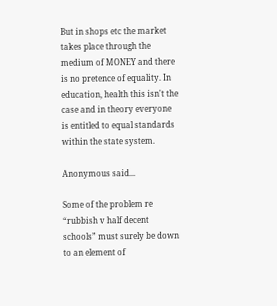But in shops etc the market takes place through the medium of MONEY and there is no pretence of equality. In education, health this isn't the case and in theory everyone is entitled to equal standards within the state system.

Anonymous said...

Some of the problem re “rubbish v half decent schools” must surely be down to an element of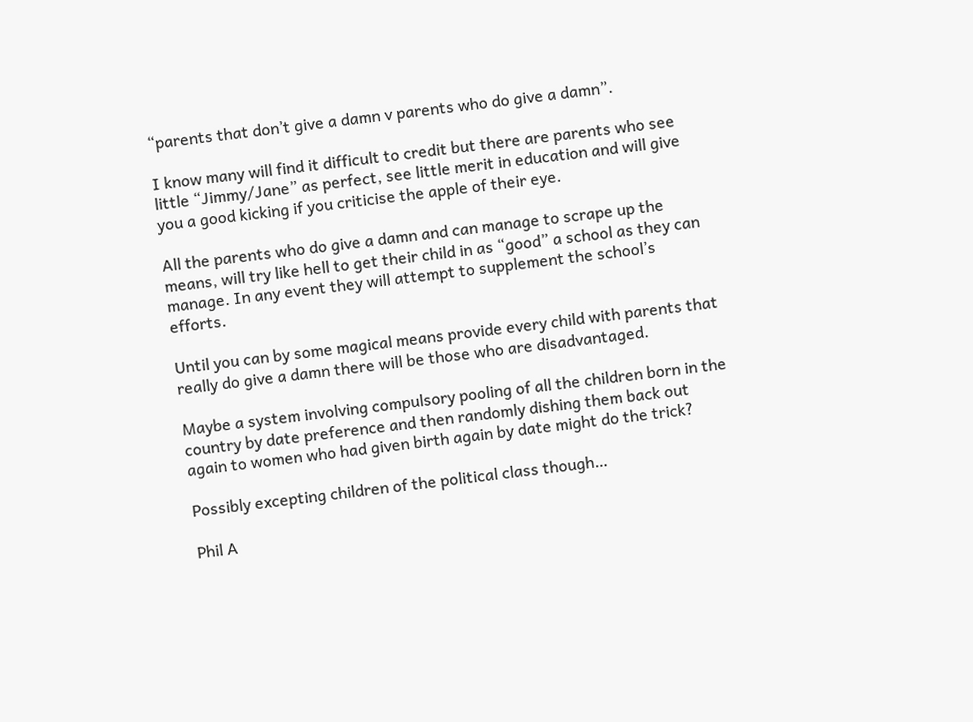“parents that don’t give a damn v parents who do give a damn”.

I know many will find it difficult to credit but there are parents who see little “Jimmy/Jane” as perfect, see little merit in education and will give you a good kicking if you criticise the apple of their eye.

All the parents who do give a damn and can manage to scrape up the means, will try like hell to get their child in as “good” a school as they can manage. In any event they will attempt to supplement the school’s efforts.

Until you can by some magical means provide every child with parents that really do give a damn there will be those who are disadvantaged.

Maybe a system involving compulsory pooling of all the children born in the country by date preference and then randomly dishing them back out again to women who had given birth again by date might do the trick?

Possibly excepting children of the political class though…

Phil A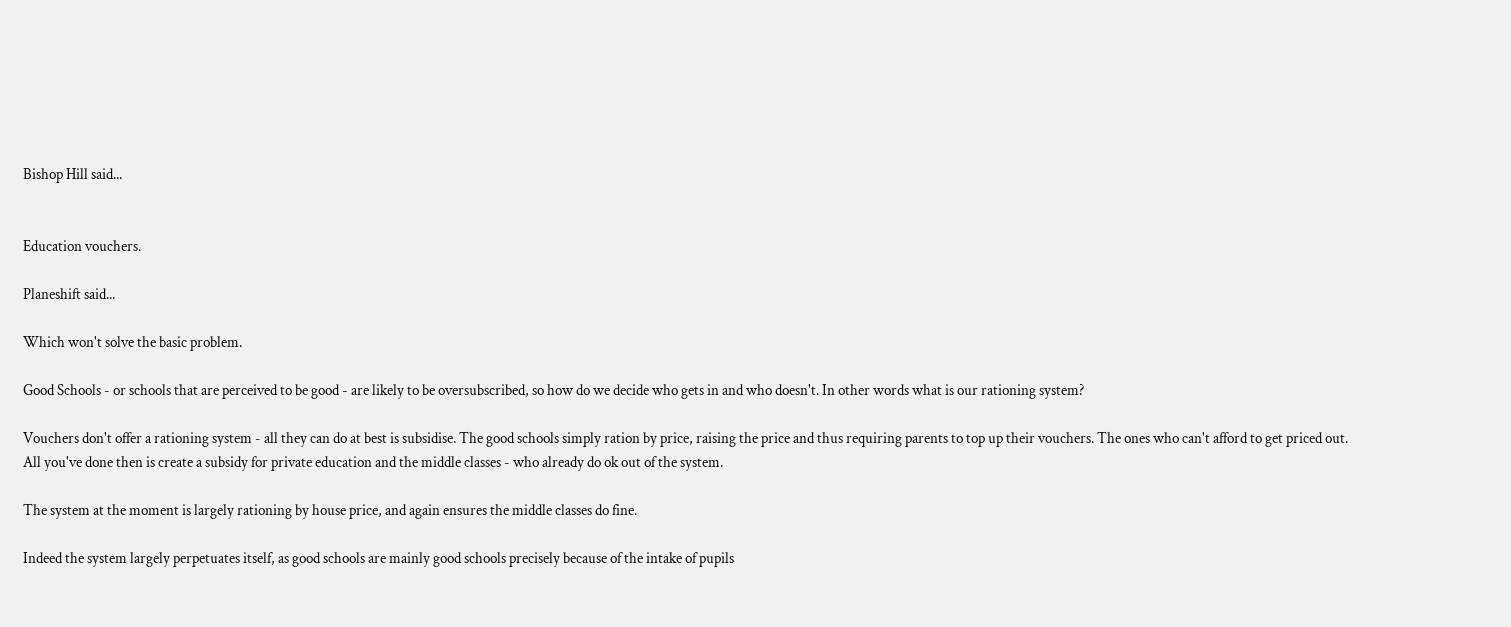Bishop Hill said...


Education vouchers.

Planeshift said...

Which won't solve the basic problem.

Good Schools - or schools that are perceived to be good - are likely to be oversubscribed, so how do we decide who gets in and who doesn't. In other words what is our rationing system?

Vouchers don't offer a rationing system - all they can do at best is subsidise. The good schools simply ration by price, raising the price and thus requiring parents to top up their vouchers. The ones who can't afford to get priced out. All you've done then is create a subsidy for private education and the middle classes - who already do ok out of the system.

The system at the moment is largely rationing by house price, and again ensures the middle classes do fine.

Indeed the system largely perpetuates itself, as good schools are mainly good schools precisely because of the intake of pupils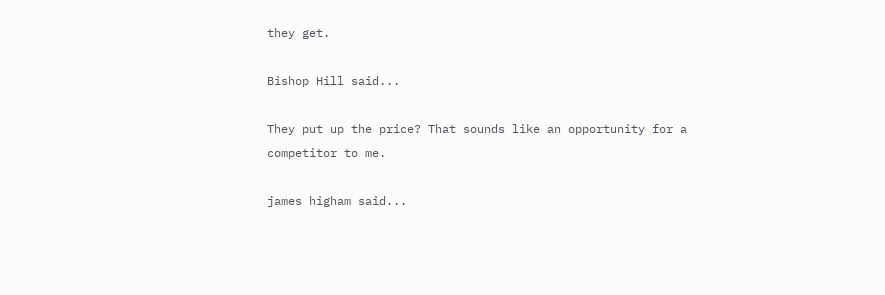they get.

Bishop Hill said...

They put up the price? That sounds like an opportunity for a competitor to me.

james higham said...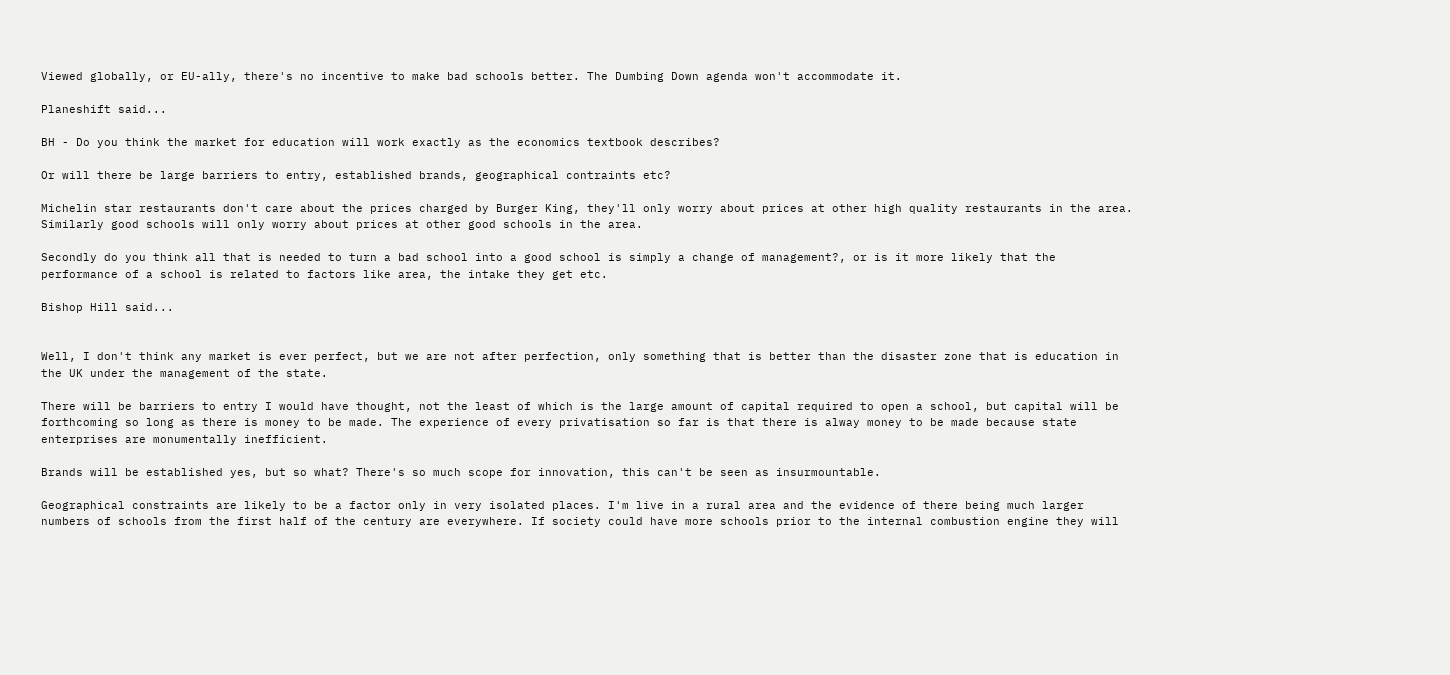Viewed globally, or EU-ally, there's no incentive to make bad schools better. The Dumbing Down agenda won't accommodate it.

Planeshift said...

BH - Do you think the market for education will work exactly as the economics textbook describes?

Or will there be large barriers to entry, established brands, geographical contraints etc?

Michelin star restaurants don't care about the prices charged by Burger King, they'll only worry about prices at other high quality restaurants in the area. Similarly good schools will only worry about prices at other good schools in the area.

Secondly do you think all that is needed to turn a bad school into a good school is simply a change of management?, or is it more likely that the performance of a school is related to factors like area, the intake they get etc.

Bishop Hill said...


Well, I don't think any market is ever perfect, but we are not after perfection, only something that is better than the disaster zone that is education in the UK under the management of the state.

There will be barriers to entry I would have thought, not the least of which is the large amount of capital required to open a school, but capital will be forthcoming so long as there is money to be made. The experience of every privatisation so far is that there is alway money to be made because state enterprises are monumentally inefficient.

Brands will be established yes, but so what? There's so much scope for innovation, this can't be seen as insurmountable.

Geographical constraints are likely to be a factor only in very isolated places. I'm live in a rural area and the evidence of there being much larger numbers of schools from the first half of the century are everywhere. If society could have more schools prior to the internal combustion engine they will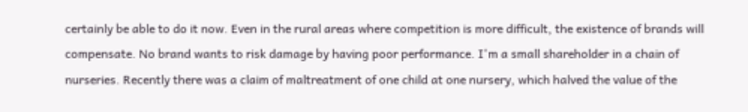certainly be able to do it now. Even in the rural areas where competition is more difficult, the existence of brands will compensate. No brand wants to risk damage by having poor performance. I'm a small shareholder in a chain of nurseries. Recently there was a claim of maltreatment of one child at one nursery, which halved the value of the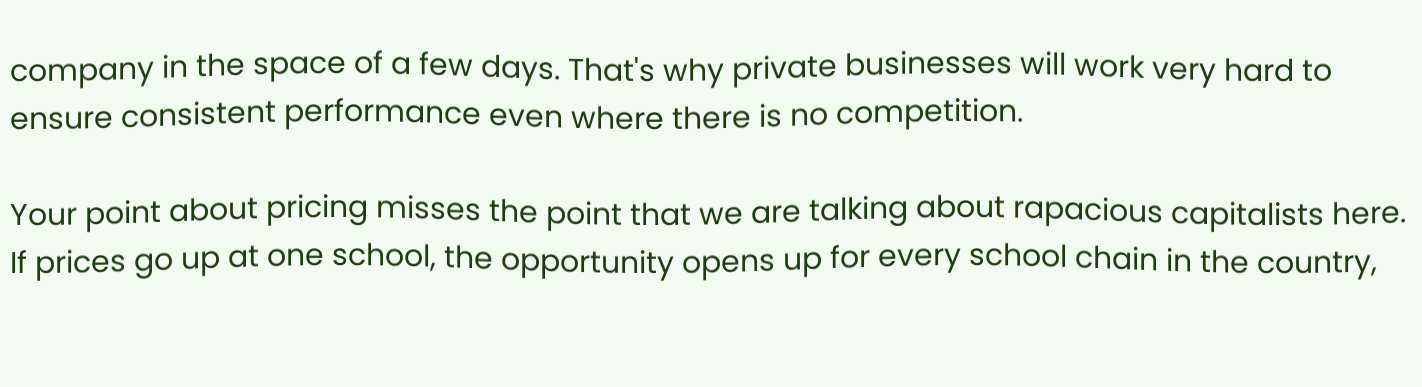company in the space of a few days. That's why private businesses will work very hard to ensure consistent performance even where there is no competition.

Your point about pricing misses the point that we are talking about rapacious capitalists here. If prices go up at one school, the opportunity opens up for every school chain in the country,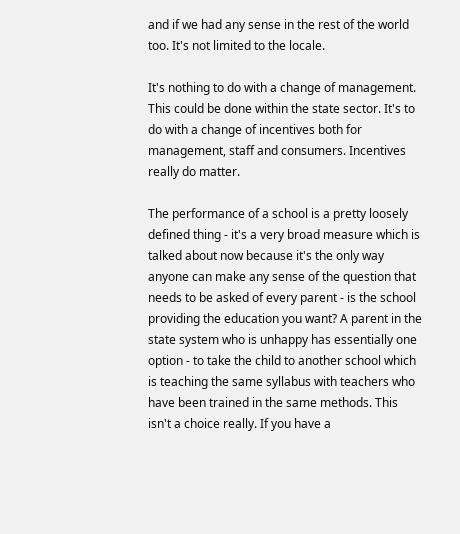and if we had any sense in the rest of the world too. It's not limited to the locale.

It's nothing to do with a change of management. This could be done within the state sector. It's to do with a change of incentives both for management, staff and consumers. Incentives really do matter.

The performance of a school is a pretty loosely defined thing - it's a very broad measure which is talked about now because it's the only way anyone can make any sense of the question that needs to be asked of every parent - is the school providing the education you want? A parent in the state system who is unhappy has essentially one option - to take the child to another school which is teaching the same syllabus with teachers who have been trained in the same methods. This isn't a choice really. If you have a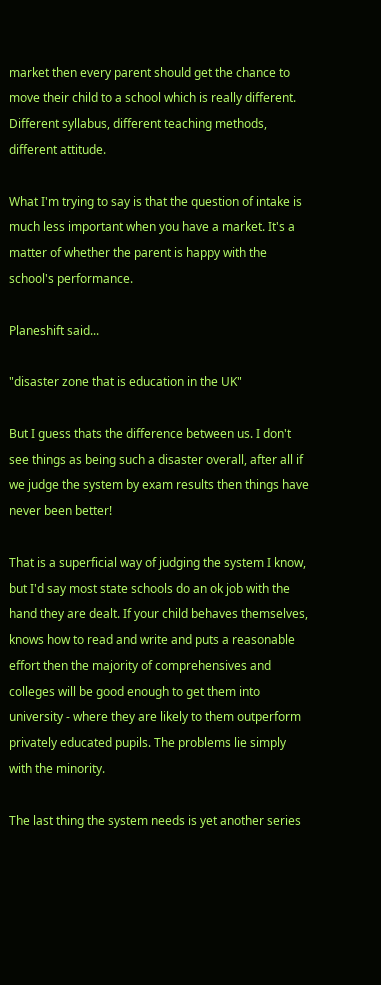market then every parent should get the chance to move their child to a school which is really different. Different syllabus, different teaching methods, different attitude.

What I'm trying to say is that the question of intake is much less important when you have a market. It's a matter of whether the parent is happy with the school's performance.

Planeshift said...

"disaster zone that is education in the UK"

But I guess thats the difference between us. I don't see things as being such a disaster overall, after all if we judge the system by exam results then things have never been better!

That is a superficial way of judging the system I know, but I'd say most state schools do an ok job with the hand they are dealt. If your child behaves themselves, knows how to read and write and puts a reasonable effort then the majority of comprehensives and colleges will be good enough to get them into university - where they are likely to them outperform privately educated pupils. The problems lie simply with the minority.

The last thing the system needs is yet another series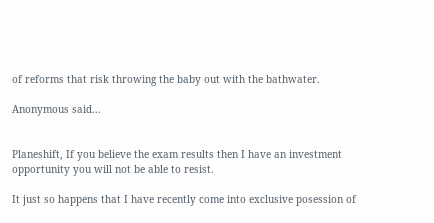of reforms that risk throwing the baby out with the bathwater.

Anonymous said...


Planeshift, If you believe the exam results then I have an investment opportunity you will not be able to resist.

It just so happens that I have recently come into exclusive posession of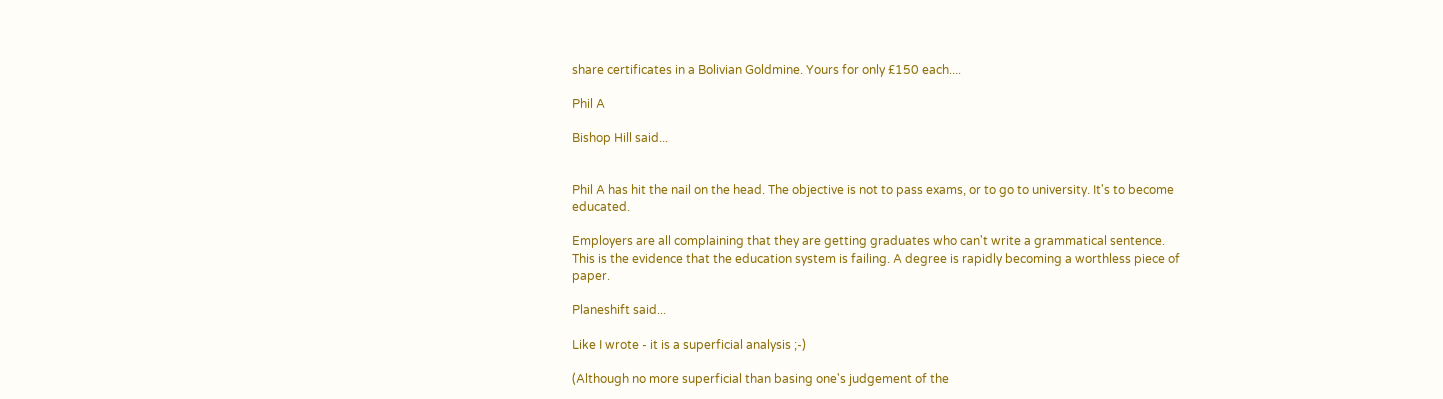share certificates in a Bolivian Goldmine. Yours for only £150 each....

Phil A

Bishop Hill said...


Phil A has hit the nail on the head. The objective is not to pass exams, or to go to university. It's to become educated.

Employers are all complaining that they are getting graduates who can't write a grammatical sentence. This is the evidence that the education system is failing. A degree is rapidly becoming a worthless piece of paper.

Planeshift said...

Like I wrote - it is a superficial analysis ;-)

(Although no more superficial than basing one's judgement of the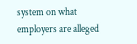system on what employers are alleged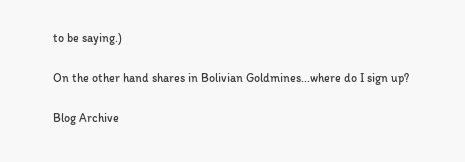to be saying.)

On the other hand shares in Bolivian Goldmines...where do I sign up?

Blog Archive